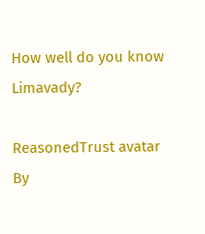How well do you know Limavady?

ReasonedTrust avatar
By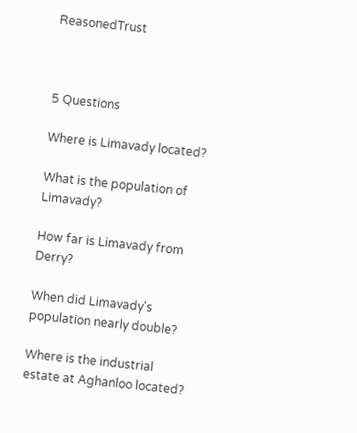ReasonedTrust



5 Questions

Where is Limavady located?

What is the population of Limavady?

How far is Limavady from Derry?

When did Limavady's population nearly double?

Where is the industrial estate at Aghanloo located?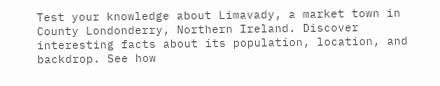Test your knowledge about Limavady, a market town in County Londonderry, Northern Ireland. Discover interesting facts about its population, location, and backdrop. See how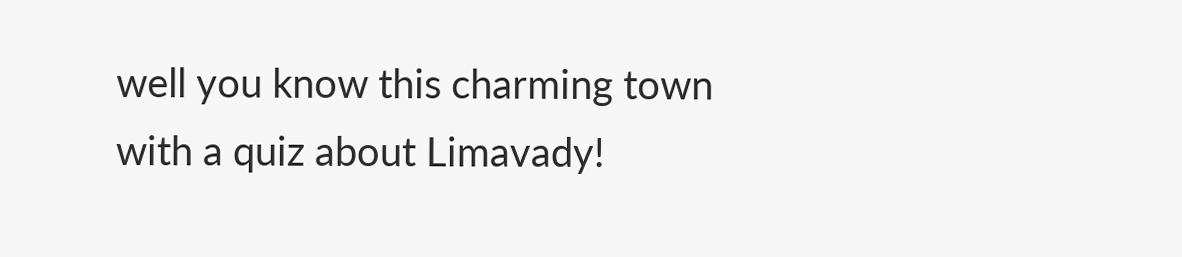well you know this charming town with a quiz about Limavady!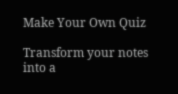Make Your Own Quiz

Transform your notes into a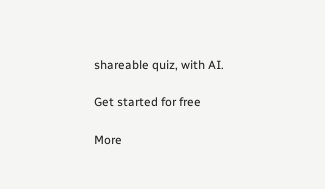shareable quiz, with AI.

Get started for free

More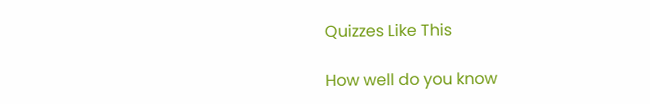Quizzes Like This

How well do you know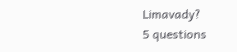Limavady?
5 questions